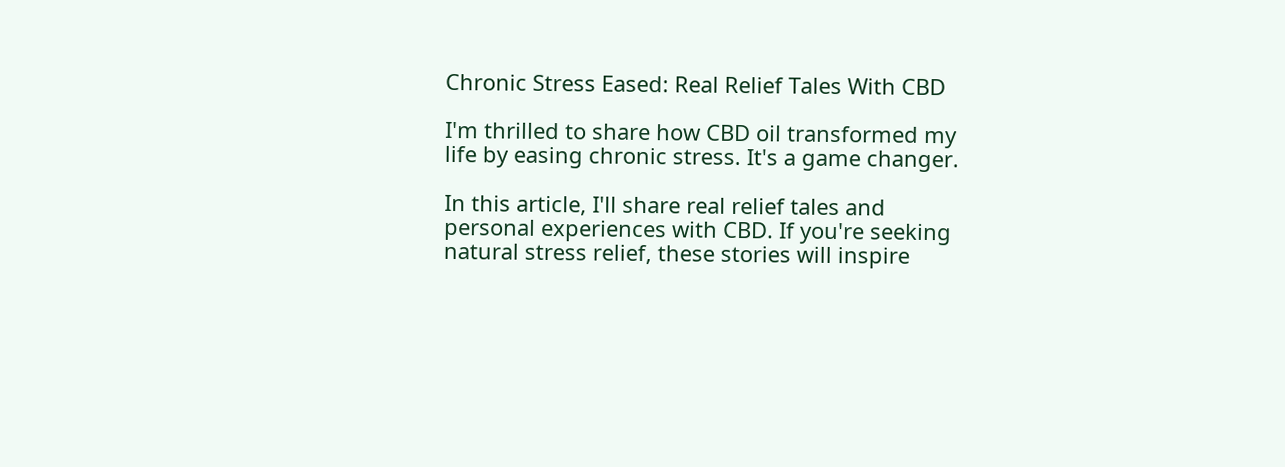Chronic Stress Eased: Real Relief Tales With CBD

I'm thrilled to share how CBD oil transformed my life by easing chronic stress. It's a game changer.

In this article, I'll share real relief tales and personal experiences with CBD. If you're seeking natural stress relief, these stories will inspire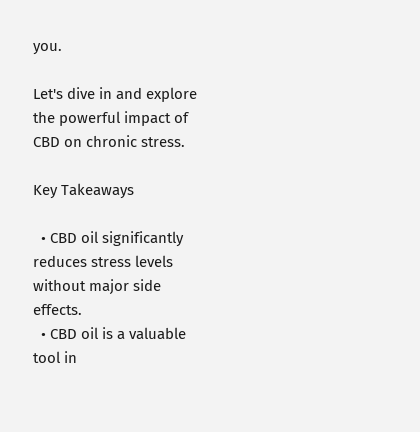you.

Let's dive in and explore the powerful impact of CBD on chronic stress.

Key Takeaways

  • CBD oil significantly reduces stress levels without major side effects.
  • CBD oil is a valuable tool in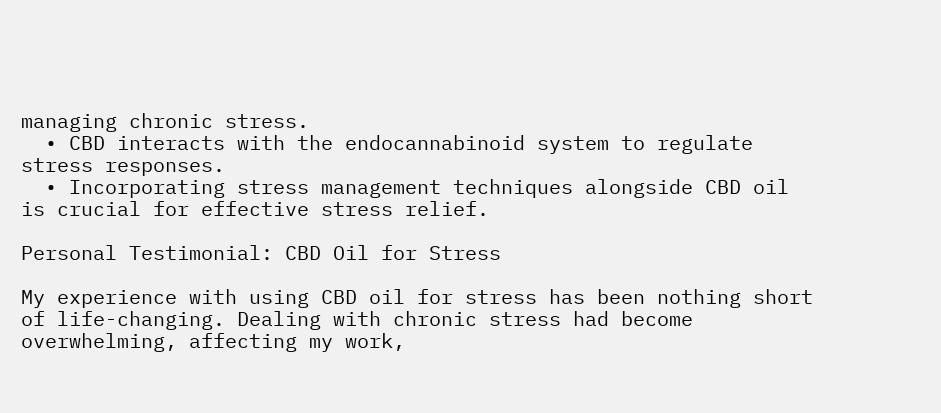managing chronic stress.
  • CBD interacts with the endocannabinoid system to regulate stress responses.
  • Incorporating stress management techniques alongside CBD oil is crucial for effective stress relief.

Personal Testimonial: CBD Oil for Stress

My experience with using CBD oil for stress has been nothing short of life-changing. Dealing with chronic stress had become overwhelming, affecting my work,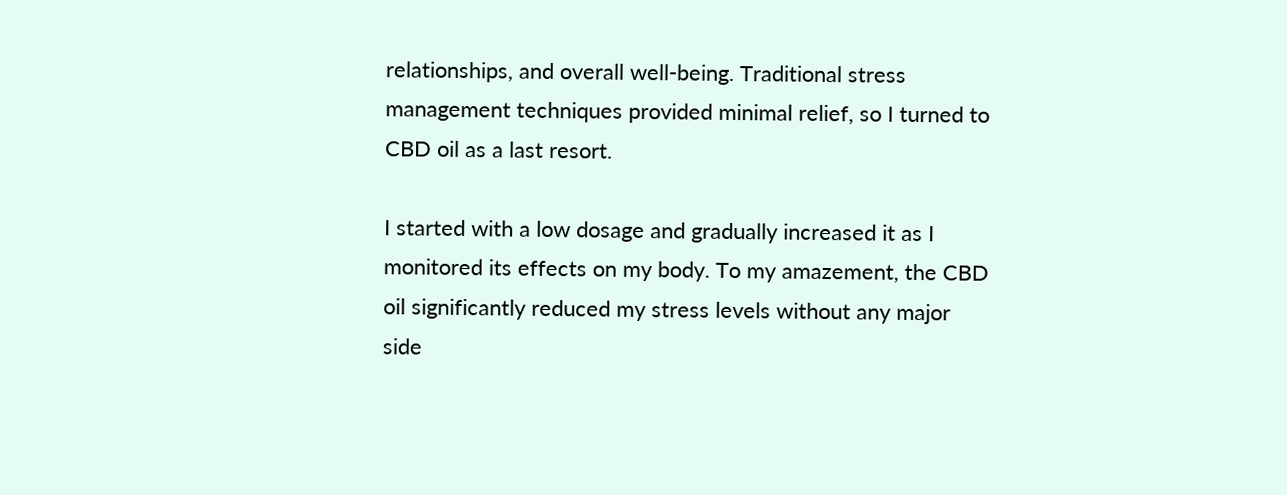relationships, and overall well-being. Traditional stress management techniques provided minimal relief, so I turned to CBD oil as a last resort.

I started with a low dosage and gradually increased it as I monitored its effects on my body. To my amazement, the CBD oil significantly reduced my stress levels without any major side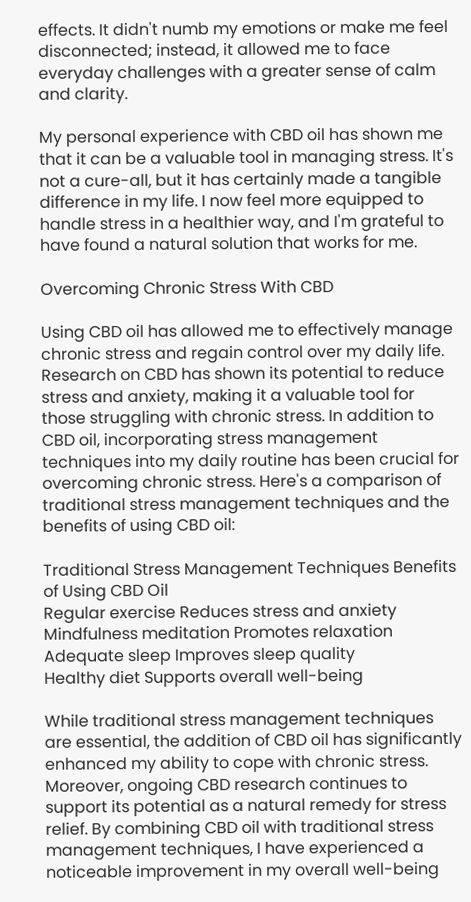effects. It didn't numb my emotions or make me feel disconnected; instead, it allowed me to face everyday challenges with a greater sense of calm and clarity.

My personal experience with CBD oil has shown me that it can be a valuable tool in managing stress. It's not a cure-all, but it has certainly made a tangible difference in my life. I now feel more equipped to handle stress in a healthier way, and I'm grateful to have found a natural solution that works for me.

Overcoming Chronic Stress With CBD

Using CBD oil has allowed me to effectively manage chronic stress and regain control over my daily life. Research on CBD has shown its potential to reduce stress and anxiety, making it a valuable tool for those struggling with chronic stress. In addition to CBD oil, incorporating stress management techniques into my daily routine has been crucial for overcoming chronic stress. Here's a comparison of traditional stress management techniques and the benefits of using CBD oil:

Traditional Stress Management Techniques Benefits of Using CBD Oil
Regular exercise Reduces stress and anxiety
Mindfulness meditation Promotes relaxation
Adequate sleep Improves sleep quality
Healthy diet Supports overall well-being

While traditional stress management techniques are essential, the addition of CBD oil has significantly enhanced my ability to cope with chronic stress. Moreover, ongoing CBD research continues to support its potential as a natural remedy for stress relief. By combining CBD oil with traditional stress management techniques, I have experienced a noticeable improvement in my overall well-being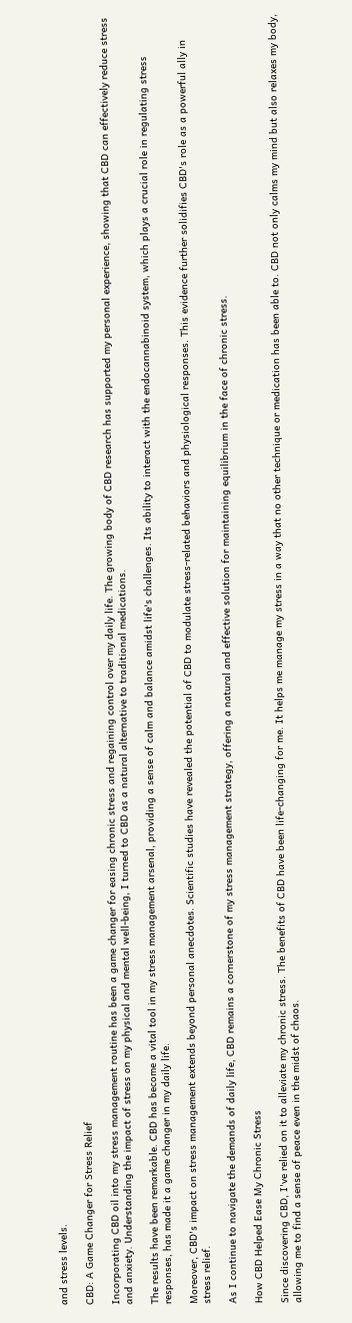and stress levels.

CBD: A Game Changer for Stress Relief

Incorporating CBD oil into my stress management routine has been a game changer for easing chronic stress and regaining control over my daily life. The growing body of CBD research has supported my personal experience, showing that CBD can effectively reduce stress and anxiety. Understanding the impact of stress on my physical and mental well-being, I turned to CBD as a natural alternative to traditional medications.

The results have been remarkable. CBD has become a vital tool in my stress management arsenal, providing a sense of calm and balance amidst life's challenges. Its ability to interact with the endocannabinoid system, which plays a crucial role in regulating stress responses, has made it a game changer in my daily life.

Moreover, CBD's impact on stress management extends beyond personal anecdotes. Scientific studies have revealed the potential of CBD to modulate stress-related behaviors and physiological responses. This evidence further solidifies CBD's role as a powerful ally in stress relief.

As I continue to navigate the demands of daily life, CBD remains a cornerstone of my stress management strategy, offering a natural and effective solution for maintaining equilibrium in the face of chronic stress.

How CBD Helped Ease My Chronic Stress

Since discovering CBD, I've relied on it to alleviate my chronic stress. The benefits of CBD have been life-changing for me. It helps me manage my stress in a way that no other technique or medication has been able to. CBD not only calms my mind but also relaxes my body, allowing me to find a sense of peace even in the midst of chaos.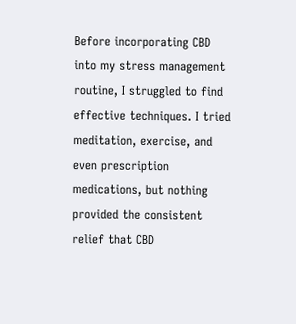Before incorporating CBD into my stress management routine, I struggled to find effective techniques. I tried meditation, exercise, and even prescription medications, but nothing provided the consistent relief that CBD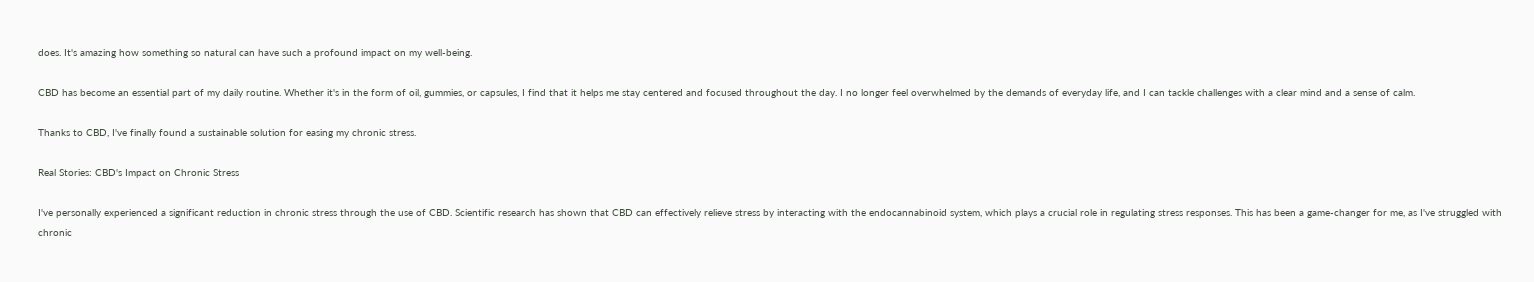does. It's amazing how something so natural can have such a profound impact on my well-being.

CBD has become an essential part of my daily routine. Whether it's in the form of oil, gummies, or capsules, I find that it helps me stay centered and focused throughout the day. I no longer feel overwhelmed by the demands of everyday life, and I can tackle challenges with a clear mind and a sense of calm.

Thanks to CBD, I've finally found a sustainable solution for easing my chronic stress.

Real Stories: CBD's Impact on Chronic Stress

I've personally experienced a significant reduction in chronic stress through the use of CBD. Scientific research has shown that CBD can effectively relieve stress by interacting with the endocannabinoid system, which plays a crucial role in regulating stress responses. This has been a game-changer for me, as I've struggled with chronic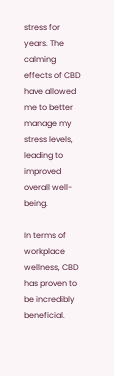stress for years. The calming effects of CBD have allowed me to better manage my stress levels, leading to improved overall well-being.

In terms of workplace wellness, CBD has proven to be incredibly beneficial.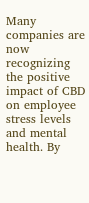Many companies are now recognizing the positive impact of CBD on employee stress levels and mental health. By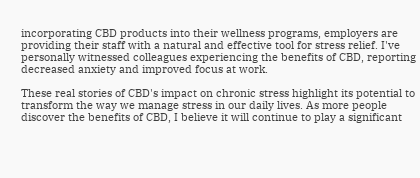incorporating CBD products into their wellness programs, employers are providing their staff with a natural and effective tool for stress relief. I've personally witnessed colleagues experiencing the benefits of CBD, reporting decreased anxiety and improved focus at work.

These real stories of CBD's impact on chronic stress highlight its potential to transform the way we manage stress in our daily lives. As more people discover the benefits of CBD, I believe it will continue to play a significant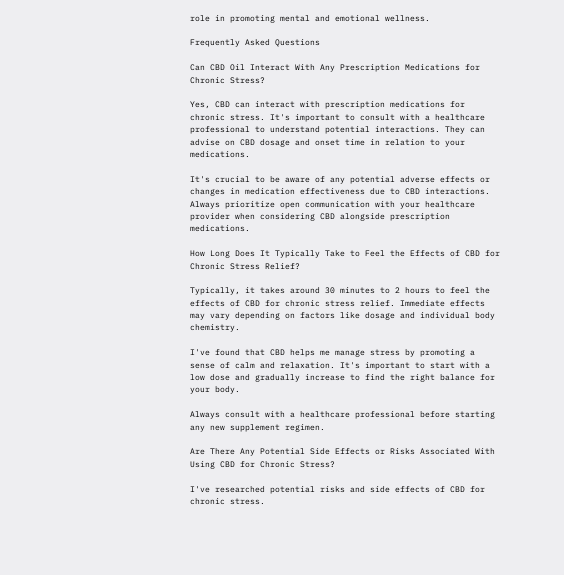role in promoting mental and emotional wellness.

Frequently Asked Questions

Can CBD Oil Interact With Any Prescription Medications for Chronic Stress?

Yes, CBD can interact with prescription medications for chronic stress. It's important to consult with a healthcare professional to understand potential interactions. They can advise on CBD dosage and onset time in relation to your medications.

It's crucial to be aware of any potential adverse effects or changes in medication effectiveness due to CBD interactions. Always prioritize open communication with your healthcare provider when considering CBD alongside prescription medications.

How Long Does It Typically Take to Feel the Effects of CBD for Chronic Stress Relief?

Typically, it takes around 30 minutes to 2 hours to feel the effects of CBD for chronic stress relief. Immediate effects may vary depending on factors like dosage and individual body chemistry.

I've found that CBD helps me manage stress by promoting a sense of calm and relaxation. It's important to start with a low dose and gradually increase to find the right balance for your body.

Always consult with a healthcare professional before starting any new supplement regimen.

Are There Any Potential Side Effects or Risks Associated With Using CBD for Chronic Stress?

I've researched potential risks and side effects of CBD for chronic stress.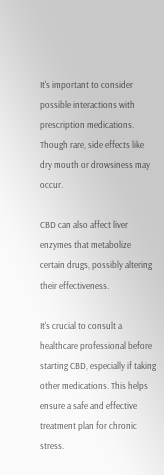It's important to consider possible interactions with prescription medications. Though rare, side effects like dry mouth or drowsiness may occur.

CBD can also affect liver enzymes that metabolize certain drugs, possibly altering their effectiveness.

It's crucial to consult a healthcare professional before starting CBD, especially if taking other medications. This helps ensure a safe and effective treatment plan for chronic stress.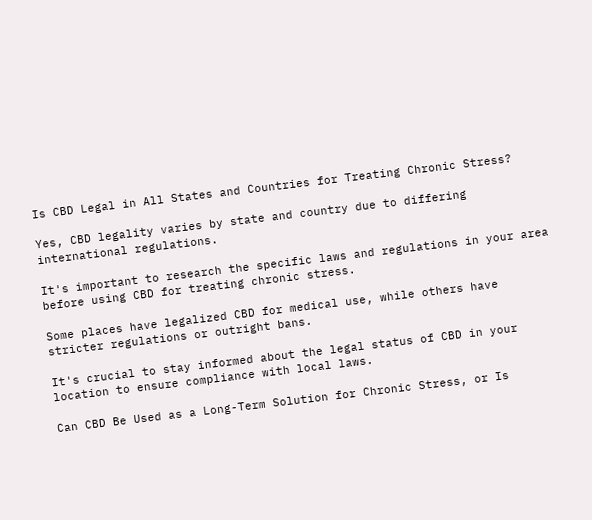Is CBD Legal in All States and Countries for Treating Chronic Stress?

Yes, CBD legality varies by state and country due to differing international regulations.

It's important to research the specific laws and regulations in your area before using CBD for treating chronic stress.

Some places have legalized CBD for medical use, while others have stricter regulations or outright bans.

It's crucial to stay informed about the legal status of CBD in your location to ensure compliance with local laws.

Can CBD Be Used as a Long-Term Solution for Chronic Stress, or Is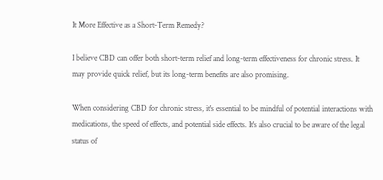It More Effective as a Short-Term Remedy?

I believe CBD can offer both short-term relief and long-term effectiveness for chronic stress. It may provide quick relief, but its long-term benefits are also promising.

When considering CBD for chronic stress, it's essential to be mindful of potential interactions with medications, the speed of effects, and potential side effects. It's also crucial to be aware of the legal status of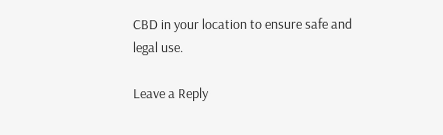CBD in your location to ensure safe and legal use.

Leave a Reply